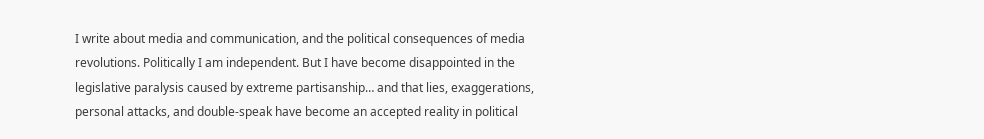I write about media and communication, and the political consequences of media revolutions. Politically I am independent. But I have become disappointed in the legislative paralysis caused by extreme partisanship… and that lies, exaggerations, personal attacks, and double-speak have become an accepted reality in political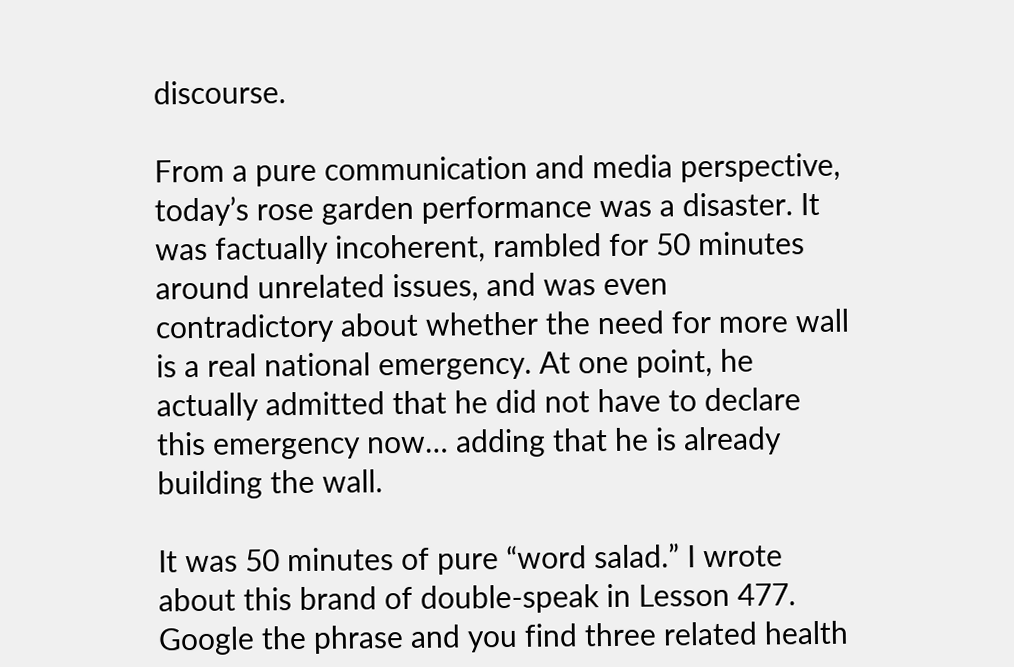discourse.

From a pure communication and media perspective, today’s rose garden performance was a disaster. It was factually incoherent, rambled for 50 minutes around unrelated issues, and was even contradictory about whether the need for more wall is a real national emergency. At one point, he actually admitted that he did not have to declare this emergency now… adding that he is already building the wall.

It was 50 minutes of pure “word salad.” I wrote about this brand of double-speak in Lesson 477. Google the phrase and you find three related health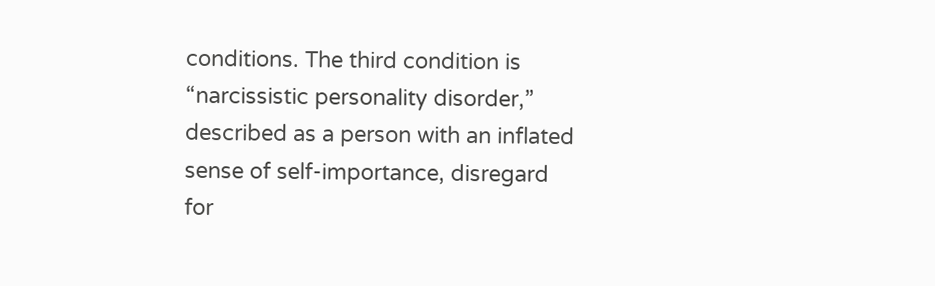conditions. The third condition is “narcissistic personality disorder,” described as a person with an inflated sense of self-importance, disregard for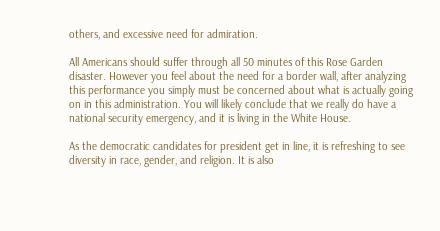others, and excessive need for admiration.

All Americans should suffer through all 50 minutes of this Rose Garden disaster. However you feel about the need for a border wall, after analyzing this performance you simply must be concerned about what is actually going on in this administration. You will likely conclude that we really do have a national security emergency, and it is living in the White House.

As the democratic candidates for president get in line, it is refreshing to see diversity in race, gender, and religion. It is also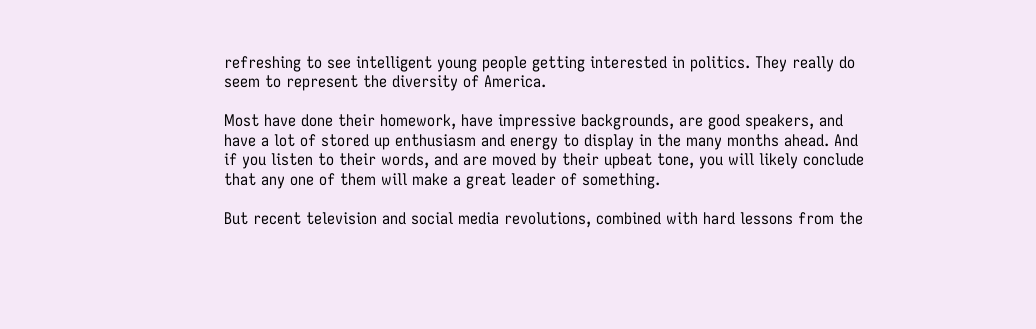refreshing to see intelligent young people getting interested in politics. They really do seem to represent the diversity of America.

Most have done their homework, have impressive backgrounds, are good speakers, and have a lot of stored up enthusiasm and energy to display in the many months ahead. And if you listen to their words, and are moved by their upbeat tone, you will likely conclude that any one of them will make a great leader of something.

But recent television and social media revolutions, combined with hard lessons from the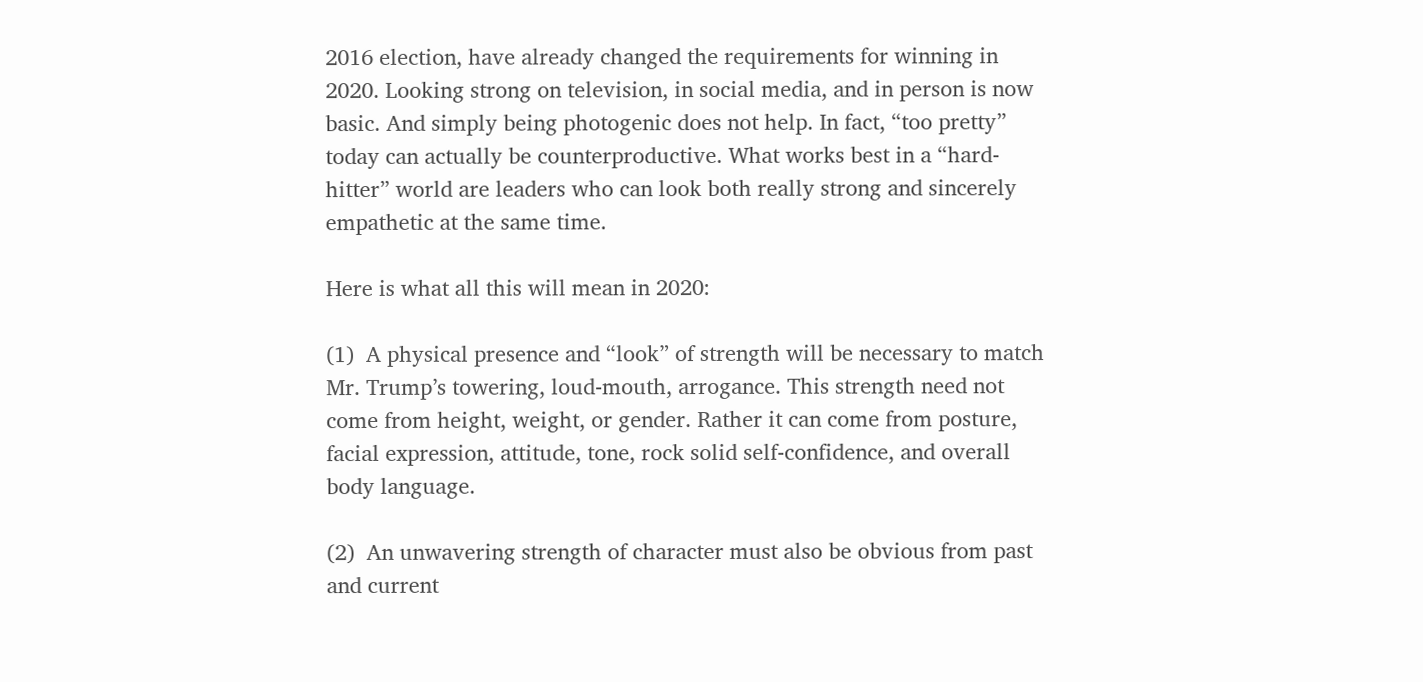2016 election, have already changed the requirements for winning in 2020. Looking strong on television, in social media, and in person is now basic. And simply being photogenic does not help. In fact, “too pretty” today can actually be counterproductive. What works best in a “hard-hitter” world are leaders who can look both really strong and sincerely empathetic at the same time.

Here is what all this will mean in 2020:

(1)  A physical presence and “look” of strength will be necessary to match Mr. Trump’s towering, loud-mouth, arrogance. This strength need not come from height, weight, or gender. Rather it can come from posture, facial expression, attitude, tone, rock solid self-confidence, and overall body language.

(2)  An unwavering strength of character must also be obvious from past and current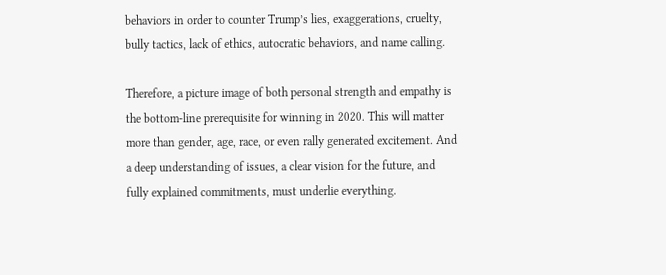behaviors in order to counter Trump’s lies, exaggerations, cruelty, bully tactics, lack of ethics, autocratic behaviors, and name calling.

Therefore, a picture image of both personal strength and empathy is the bottom-line prerequisite for winning in 2020. This will matter more than gender, age, race, or even rally generated excitement. And a deep understanding of issues, a clear vision for the future, and fully explained commitments, must underlie everything.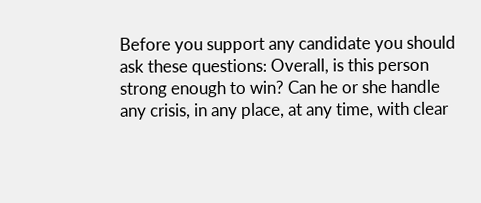Before you support any candidate you should ask these questions: Overall, is this person strong enough to win? Can he or she handle any crisis, in any place, at any time, with clear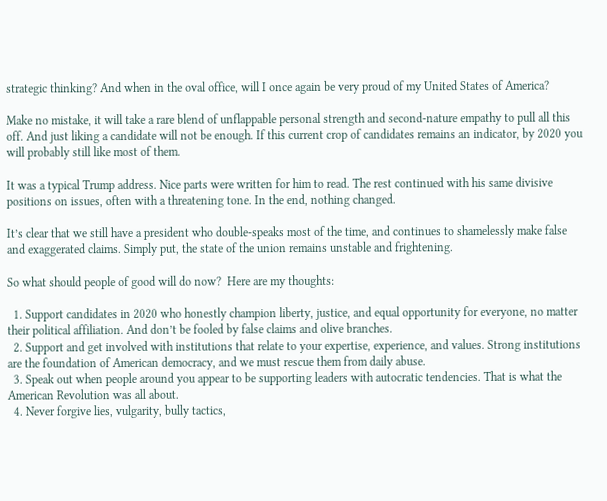strategic thinking? And when in the oval office, will I once again be very proud of my United States of America?

Make no mistake, it will take a rare blend of unflappable personal strength and second-nature empathy to pull all this off. And just liking a candidate will not be enough. If this current crop of candidates remains an indicator, by 2020 you will probably still like most of them.

It was a typical Trump address. Nice parts were written for him to read. The rest continued with his same divisive positions on issues, often with a threatening tone. In the end, nothing changed.

It’s clear that we still have a president who double-speaks most of the time, and continues to shamelessly make false and exaggerated claims. Simply put, the state of the union remains unstable and frightening.

So what should people of good will do now?  Here are my thoughts:

  1. Support candidates in 2020 who honestly champion liberty, justice, and equal opportunity for everyone, no matter their political affiliation. And don’t be fooled by false claims and olive branches.
  2. Support and get involved with institutions that relate to your expertise, experience, and values. Strong institutions are the foundation of American democracy, and we must rescue them from daily abuse.
  3. Speak out when people around you appear to be supporting leaders with autocratic tendencies. That is what the American Revolution was all about.
  4. Never forgive lies, vulgarity, bully tactics,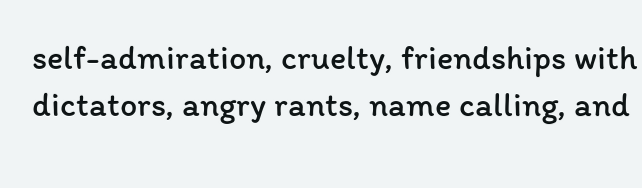self-admiration, cruelty, friendships with dictators, angry rants, name calling, and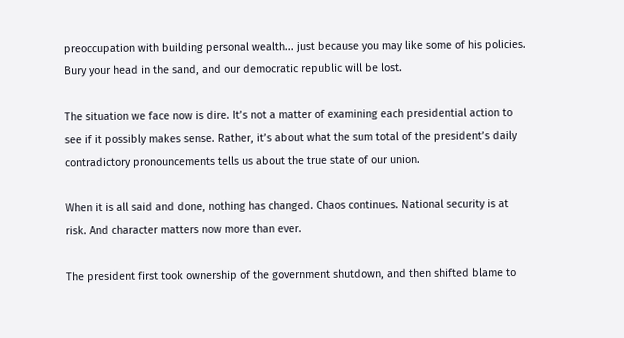preoccupation with building personal wealth... just because you may like some of his policies. Bury your head in the sand, and our democratic republic will be lost.

The situation we face now is dire. It’s not a matter of examining each presidential action to see if it possibly makes sense. Rather, it’s about what the sum total of the president’s daily contradictory pronouncements tells us about the true state of our union.

When it is all said and done, nothing has changed. Chaos continues. National security is at risk. And character matters now more than ever.

The president first took ownership of the government shutdown, and then shifted blame to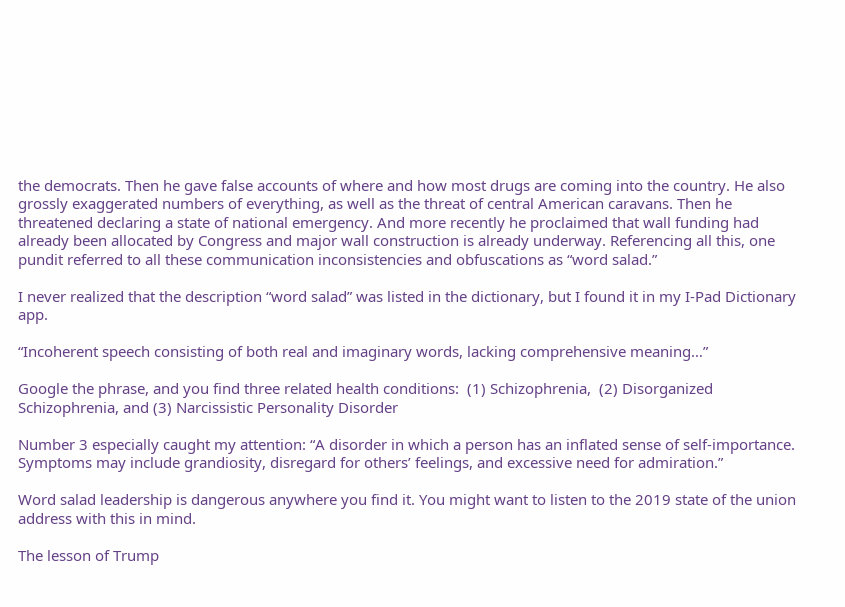the democrats. Then he gave false accounts of where and how most drugs are coming into the country. He also grossly exaggerated numbers of everything, as well as the threat of central American caravans. Then he threatened declaring a state of national emergency. And more recently he proclaimed that wall funding had already been allocated by Congress and major wall construction is already underway. Referencing all this, one pundit referred to all these communication inconsistencies and obfuscations as “word salad.”

I never realized that the description “word salad” was listed in the dictionary, but I found it in my I-Pad Dictionary app.

“Incoherent speech consisting of both real and imaginary words, lacking comprehensive meaning…”

Google the phrase, and you find three related health conditions:  (1) Schizophrenia,  (2) Disorganized Schizophrenia, and (3) Narcissistic Personality Disorder

Number 3 especially caught my attention: “A disorder in which a person has an inflated sense of self-importance. Symptoms may include grandiosity, disregard for others’ feelings, and excessive need for admiration.”

Word salad leadership is dangerous anywhere you find it. You might want to listen to the 2019 state of the union address with this in mind.

The lesson of Trump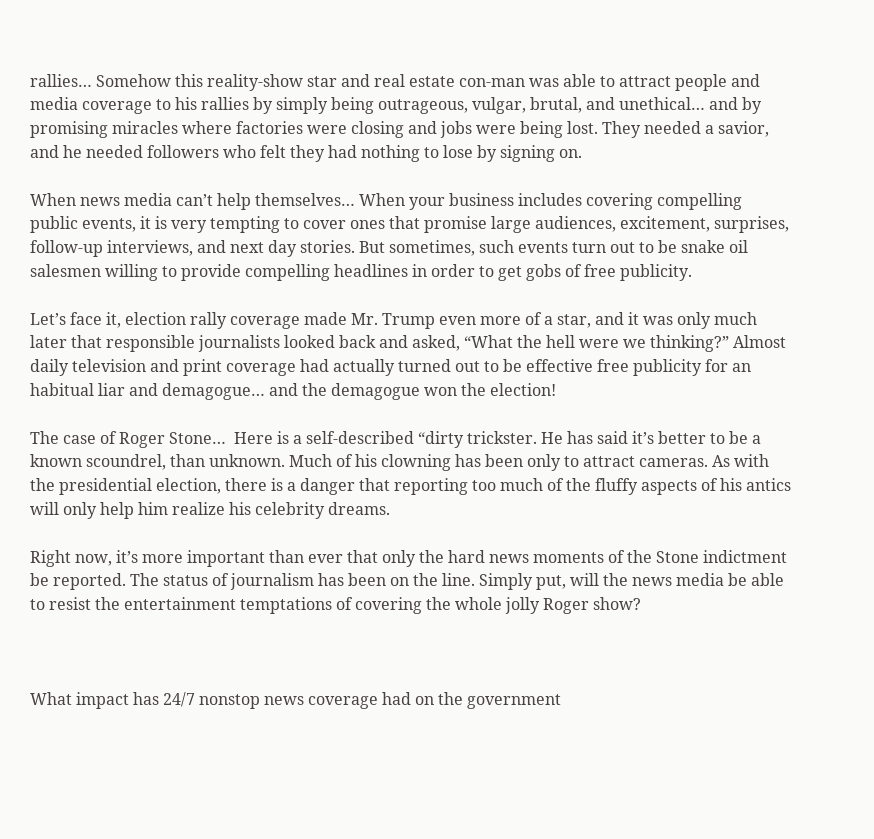rallies… Somehow this reality-show star and real estate con-man was able to attract people and media coverage to his rallies by simply being outrageous, vulgar, brutal, and unethical… and by promising miracles where factories were closing and jobs were being lost. They needed a savior, and he needed followers who felt they had nothing to lose by signing on.

When news media can’t help themselves… When your business includes covering compelling public events, it is very tempting to cover ones that promise large audiences, excitement, surprises, follow-up interviews, and next day stories. But sometimes, such events turn out to be snake oil salesmen willing to provide compelling headlines in order to get gobs of free publicity.

Let’s face it, election rally coverage made Mr. Trump even more of a star, and it was only much later that responsible journalists looked back and asked, “What the hell were we thinking?” Almost daily television and print coverage had actually turned out to be effective free publicity for an habitual liar and demagogue… and the demagogue won the election!

The case of Roger Stone…  Here is a self-described “dirty trickster. He has said it’s better to be a known scoundrel, than unknown. Much of his clowning has been only to attract cameras. As with the presidential election, there is a danger that reporting too much of the fluffy aspects of his antics will only help him realize his celebrity dreams.

Right now, it’s more important than ever that only the hard news moments of the Stone indictment be reported. The status of journalism has been on the line. Simply put, will the news media be able to resist the entertainment temptations of covering the whole jolly Roger show?



What impact has 24/7 nonstop news coverage had on the government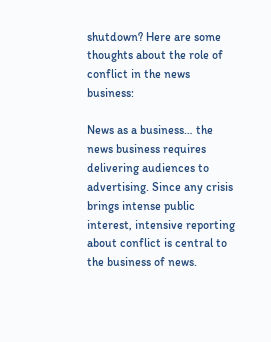shutdown? Here are some thoughts about the role of conflict in the news business:

News as a business… the news business requires delivering audiences to advertising. Since any crisis brings intense public interest, intensive reporting about conflict is central to the business of news.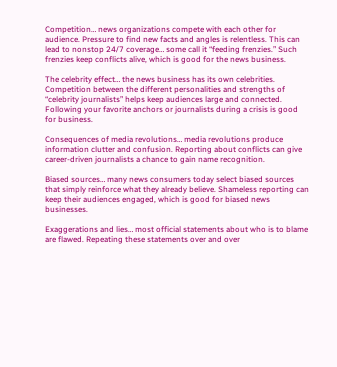Competition… news organizations compete with each other for audience. Pressure to find new facts and angles is relentless. This can lead to nonstop 24/7 coverage… some call it “feeding frenzies.” Such frenzies keep conflicts alive, which is good for the news business.

The celebrity effect… the news business has its own celebrities. Competition between the different personalities and strengths of “celebrity journalists” helps keep audiences large and connected. Following your favorite anchors or journalists during a crisis is good for business.

Consequences of media revolutions… media revolutions produce information clutter and confusion. Reporting about conflicts can give career-driven journalists a chance to gain name recognition.

Biased sources… many news consumers today select biased sources that simply reinforce what they already believe. Shameless reporting can keep their audiences engaged, which is good for biased news businesses.

Exaggerations and lies… most official statements about who is to blame are flawed. Repeating these statements over and over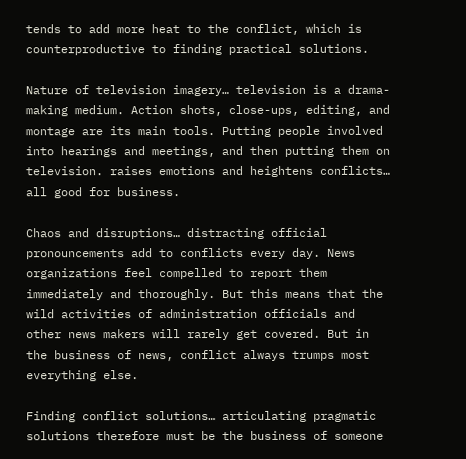tends to add more heat to the conflict, which is counterproductive to finding practical solutions.

Nature of television imagery… television is a drama-making medium. Action shots, close-ups, editing, and montage are its main tools. Putting people involved into hearings and meetings, and then putting them on television. raises emotions and heightens conflicts… all good for business.

Chaos and disruptions… distracting official pronouncements add to conflicts every day. News organizations feel compelled to report them immediately and thoroughly. But this means that the wild activities of administration officials and other news makers will rarely get covered. But in the business of news, conflict always trumps most everything else.

Finding conflict solutions… articulating pragmatic solutions therefore must be the business of someone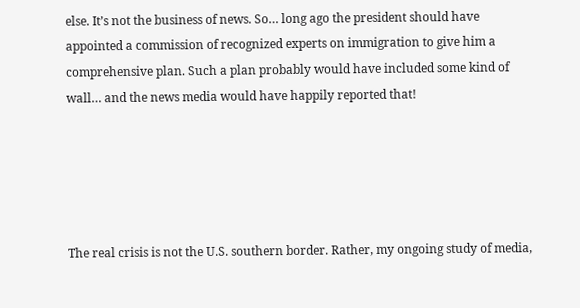else. It’s not the business of news. So… long ago the president should have appointed a commission of recognized experts on immigration to give him a comprehensive plan. Such a plan probably would have included some kind of wall… and the news media would have happily reported that!





The real crisis is not the U.S. southern border. Rather, my ongoing study of media,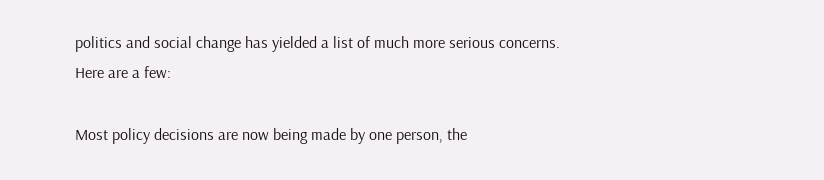politics and social change has yielded a list of much more serious concerns. Here are a few:

Most policy decisions are now being made by one person, the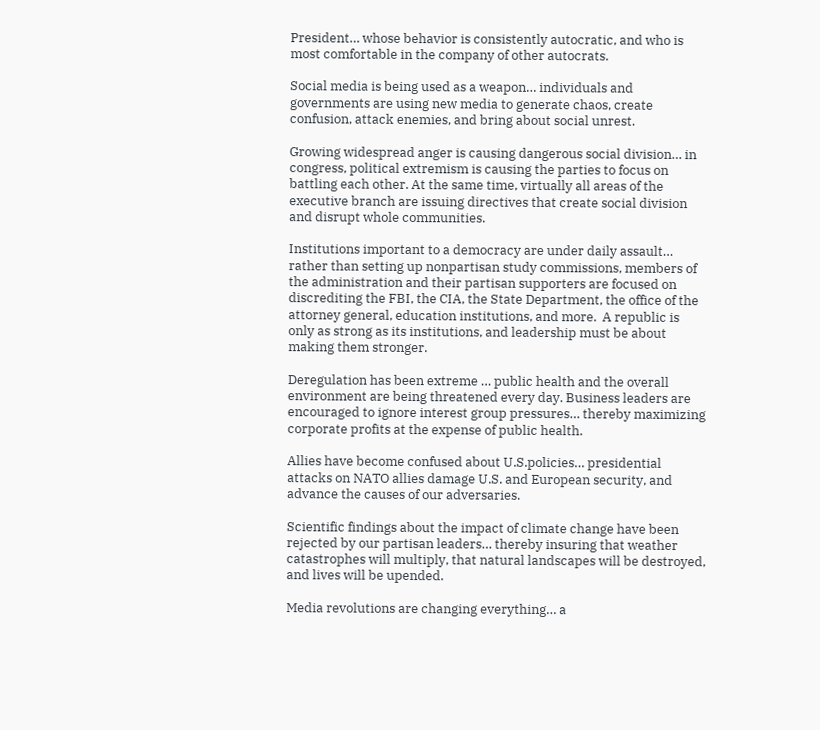President… whose behavior is consistently autocratic, and who is most comfortable in the company of other autocrats.

Social media is being used as a weapon… individuals and governments are using new media to generate chaos, create confusion, attack enemies, and bring about social unrest.

Growing widespread anger is causing dangerous social division… in congress, political extremism is causing the parties to focus on battling each other. At the same time, virtually all areas of the executive branch are issuing directives that create social division and disrupt whole communities.

Institutions important to a democracy are under daily assault… rather than setting up nonpartisan study commissions, members of the administration and their partisan supporters are focused on discrediting the FBI, the CIA, the State Department, the office of the attorney general, education institutions, and more.  A republic is only as strong as its institutions, and leadership must be about making them stronger.

Deregulation has been extreme … public health and the overall environment are being threatened every day. Business leaders are encouraged to ignore interest group pressures… thereby maximizing corporate profits at the expense of public health.

Allies have become confused about U.S.policies… presidential attacks on NATO allies damage U.S. and European security, and advance the causes of our adversaries.

Scientific findings about the impact of climate change have been rejected by our partisan leaders… thereby insuring that weather catastrophes will multiply, that natural landscapes will be destroyed, and lives will be upended.

Media revolutions are changing everything… a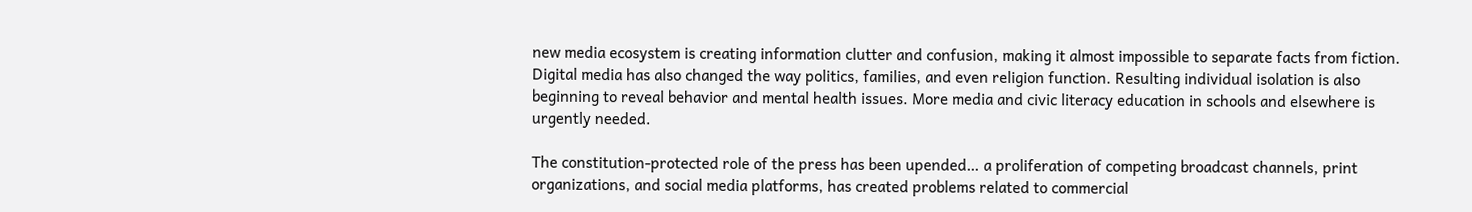new media ecosystem is creating information clutter and confusion, making it almost impossible to separate facts from fiction. Digital media has also changed the way politics, families, and even religion function. Resulting individual isolation is also beginning to reveal behavior and mental health issues. More media and civic literacy education in schools and elsewhere is urgently needed.

The constitution-protected role of the press has been upended… a proliferation of competing broadcast channels, print organizations, and social media platforms, has created problems related to commercial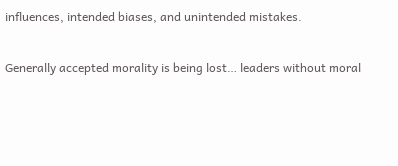influences, intended biases, and unintended mistakes.

Generally accepted morality is being lost… leaders without moral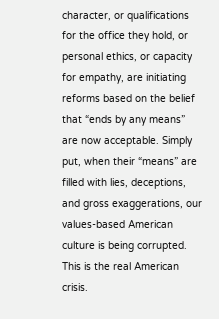character, or qualifications for the office they hold, or personal ethics, or capacity for empathy, are initiating reforms based on the belief that “ends by any means” are now acceptable. Simply put, when their “means” are filled with lies, deceptions, and gross exaggerations, our values-based American culture is being corrupted. This is the real American crisis.